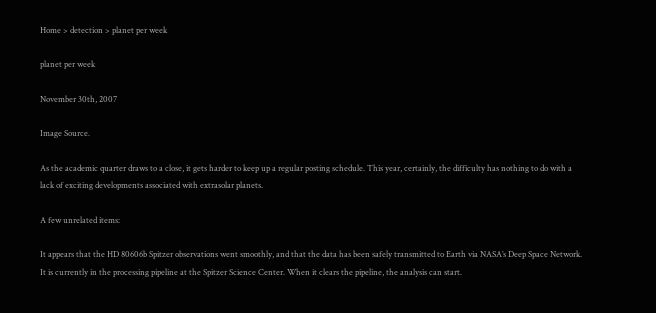Home > detection > planet per week

planet per week

November 30th, 2007

Image Source.

As the academic quarter draws to a close, it gets harder to keep up a regular posting schedule. This year, certainly, the difficulty has nothing to do with a lack of exciting developments associated with extrasolar planets.

A few unrelated items:

It appears that the HD 80606b Spitzer observations went smoothly, and that the data has been safely transmitted to Earth via NASA’s Deep Space Network. It is currently in the processing pipeline at the Spitzer Science Center. When it clears the pipeline, the analysis can start.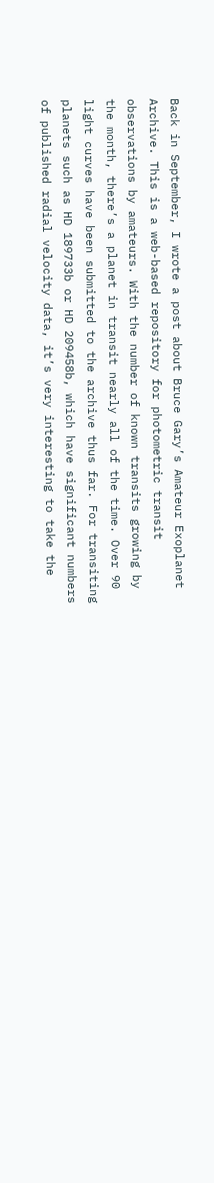Back in September, I wrote a post about Bruce Gary’s Amateur Exoplanet Archive. This is a web-based repository for photometric transit observations by amateurs. With the number of known transits growing by the month, there’s a planet in transit nearly all of the time. Over 90 light curves have been submitted to the archive thus far. For transiting planets such as HD 189733b or HD 209458b, which have significant numbers of published radial velocity data, it’s very interesting to take the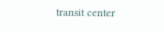transit center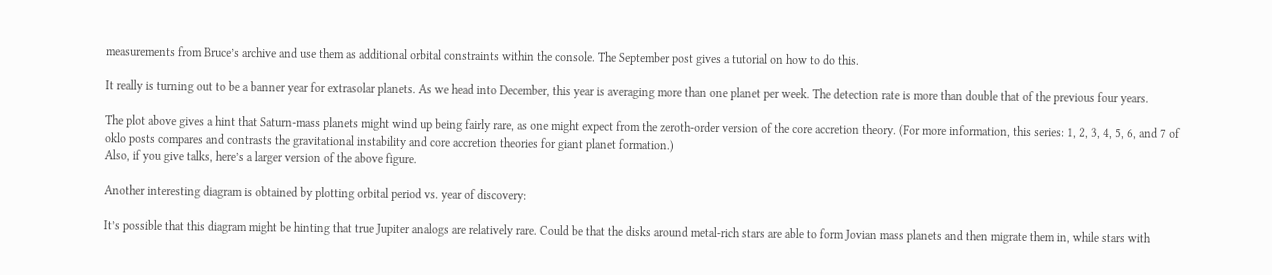measurements from Bruce’s archive and use them as additional orbital constraints within the console. The September post gives a tutorial on how to do this.

It really is turning out to be a banner year for extrasolar planets. As we head into December, this year is averaging more than one planet per week. The detection rate is more than double that of the previous four years.

The plot above gives a hint that Saturn-mass planets might wind up being fairly rare, as one might expect from the zeroth-order version of the core accretion theory. (For more information, this series: 1, 2, 3, 4, 5, 6, and 7 of oklo posts compares and contrasts the gravitational instability and core accretion theories for giant planet formation.)
Also, if you give talks, here’s a larger version of the above figure.

Another interesting diagram is obtained by plotting orbital period vs. year of discovery:

It’s possible that this diagram might be hinting that true Jupiter analogs are relatively rare. Could be that the disks around metal-rich stars are able to form Jovian mass planets and then migrate them in, while stars with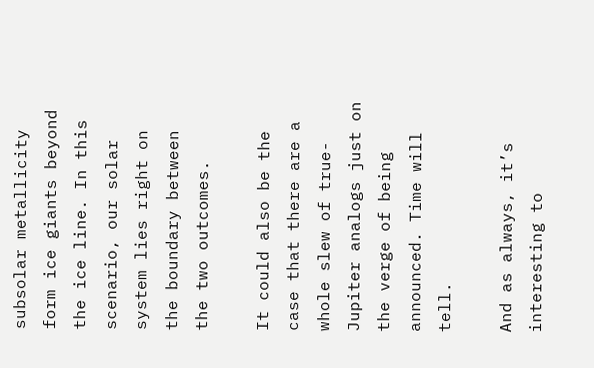subsolar metallicity form ice giants beyond the ice line. In this scenario, our solar system lies right on the boundary between the two outcomes.

It could also be the case that there are a whole slew of true-Jupiter analogs just on the verge of being announced. Time will tell.

And as always, it’s interesting to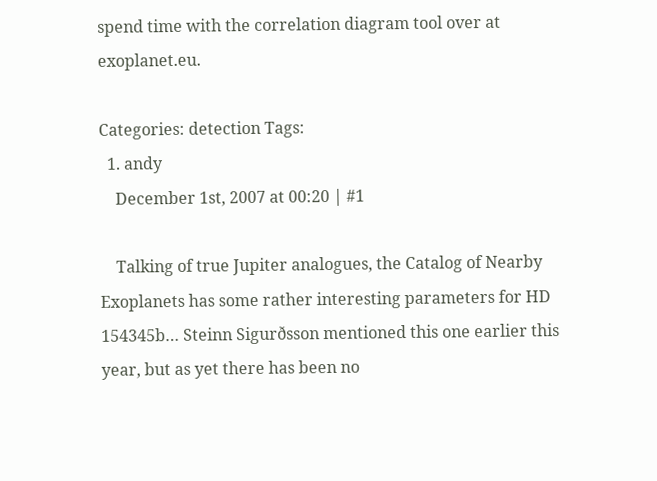spend time with the correlation diagram tool over at exoplanet.eu.

Categories: detection Tags:
  1. andy
    December 1st, 2007 at 00:20 | #1

    Talking of true Jupiter analogues, the Catalog of Nearby Exoplanets has some rather interesting parameters for HD 154345b… Steinn Sigurðsson mentioned this one earlier this year, but as yet there has been no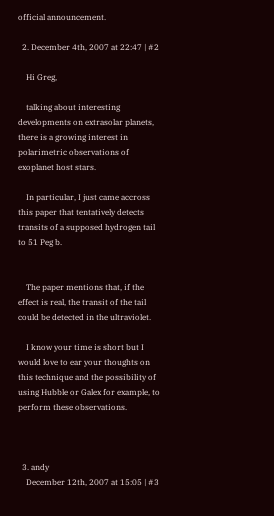official announcement.

  2. December 4th, 2007 at 22:47 | #2

    Hi Greg,

    talking about interesting developments on extrasolar planets, there is a growing interest in polarimetric observations of exoplanet host stars.

    In particular, I just came accross this paper that tentatively detects transits of a supposed hydrogen tail to 51 Peg b.


    The paper mentions that, if the effect is real, the transit of the tail could be detected in the ultraviolet.

    I know your time is short but I would love to ear your thoughts on this technique and the possibility of using Hubble or Galex for example, to perform these observations.



  3. andy
    December 12th, 2007 at 15:05 | #3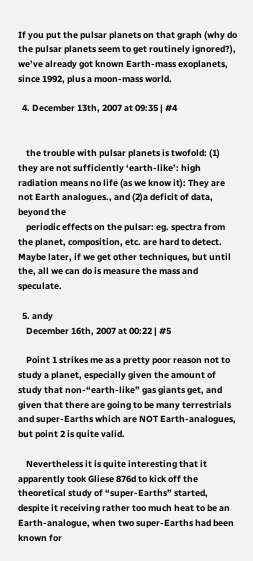If you put the pulsar planets on that graph (why do the pulsar planets seem to get routinely ignored?), we’ve already got known Earth-mass exoplanets, since 1992, plus a moon-mass world.

  4. December 13th, 2007 at 09:35 | #4


    the trouble with pulsar planets is twofold: (1) they are not sufficiently ‘earth-like’: high radiation means no life (as we know it): They are not Earth analogues., and (2)a deficit of data, beyond the
    periodic effects on the pulsar: eg. spectra from the planet, composition, etc. are hard to detect. Maybe later, if we get other techniques, but until the, all we can do is measure the mass and speculate.

  5. andy
    December 16th, 2007 at 00:22 | #5

    Point 1 strikes me as a pretty poor reason not to study a planet, especially given the amount of study that non-“earth-like” gas giants get, and given that there are going to be many terrestrials and super-Earths which are NOT Earth-analogues, but point 2 is quite valid.

    Nevertheless it is quite interesting that it apparently took Gliese 876d to kick off the theoretical study of “super-Earths” started, despite it receiving rather too much heat to be an Earth-analogue, when two super-Earths had been known for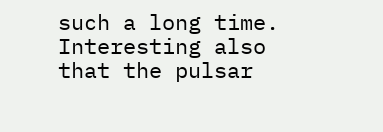such a long time. Interesting also that the pulsar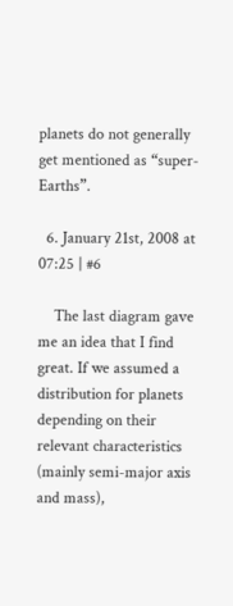planets do not generally get mentioned as “super-Earths”.

  6. January 21st, 2008 at 07:25 | #6

    The last diagram gave me an idea that I find great. If we assumed a distribution for planets depending on their relevant characteristics (mainly semi-major axis and mass),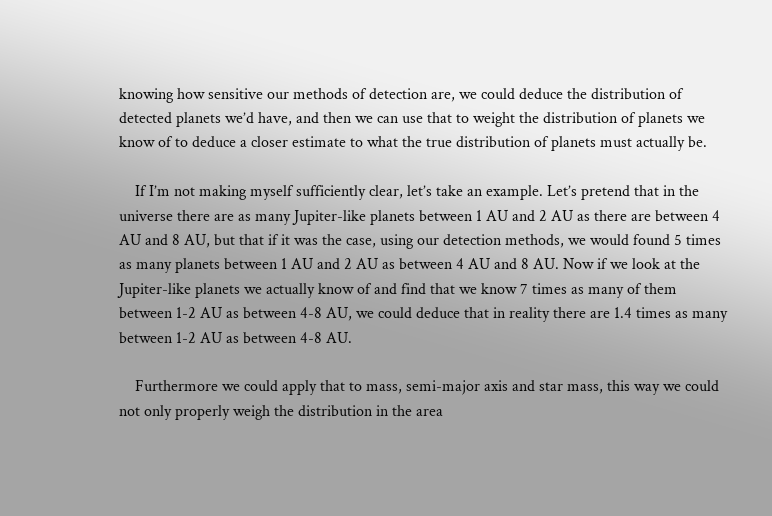knowing how sensitive our methods of detection are, we could deduce the distribution of detected planets we’d have, and then we can use that to weight the distribution of planets we know of to deduce a closer estimate to what the true distribution of planets must actually be.

    If I’m not making myself sufficiently clear, let’s take an example. Let’s pretend that in the universe there are as many Jupiter-like planets between 1 AU and 2 AU as there are between 4 AU and 8 AU, but that if it was the case, using our detection methods, we would found 5 times as many planets between 1 AU and 2 AU as between 4 AU and 8 AU. Now if we look at the Jupiter-like planets we actually know of and find that we know 7 times as many of them between 1-2 AU as between 4-8 AU, we could deduce that in reality there are 1.4 times as many between 1-2 AU as between 4-8 AU.

    Furthermore we could apply that to mass, semi-major axis and star mass, this way we could not only properly weigh the distribution in the area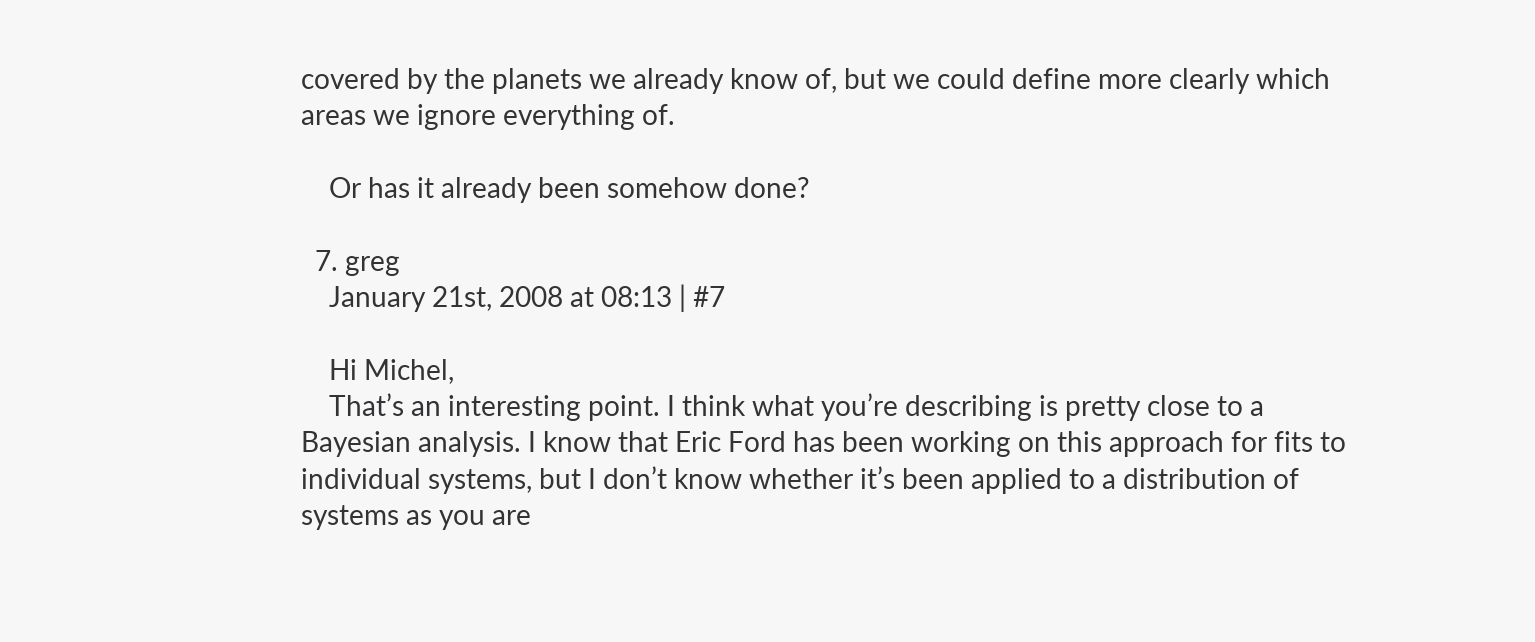covered by the planets we already know of, but we could define more clearly which areas we ignore everything of.

    Or has it already been somehow done?

  7. greg
    January 21st, 2008 at 08:13 | #7

    Hi Michel,
    That’s an interesting point. I think what you’re describing is pretty close to a Bayesian analysis. I know that Eric Ford has been working on this approach for fits to individual systems, but I don’t know whether it’s been applied to a distribution of systems as you are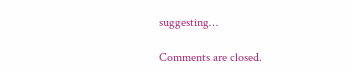suggesting…

Comments are closed.